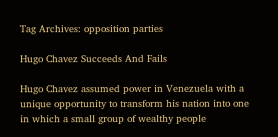Tag Archives: opposition parties

Hugo Chavez Succeeds And Fails

Hugo Chavez assumed power in Venezuela with a unique opportunity to transform his nation into one in which a small group of wealthy people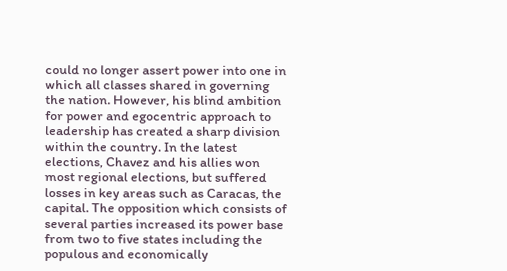could no longer assert power into one in which all classes shared in governing the nation. However, his blind ambition for power and egocentric approach to leadership has created a sharp division within the country. In the latest elections, Chavez and his allies won most regional elections, but suffered losses in key areas such as Caracas, the capital. The opposition which consists of several parties increased its power base from two to five states including the populous and economically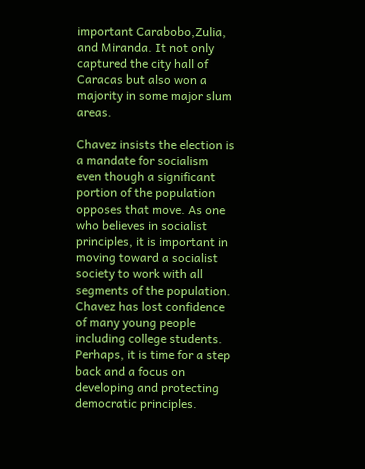important Carabobo,Zulia, and Miranda. It not only captured the city hall of Caracas but also won a majority in some major slum areas.

Chavez insists the election is a mandate for socialism even though a significant portion of the population opposes that move. As one who believes in socialist principles, it is important in moving toward a socialist society to work with all segments of the population. Chavez has lost confidence of many young people including college students. Perhaps, it is time for a step back and a focus on developing and protecting democratic principles.